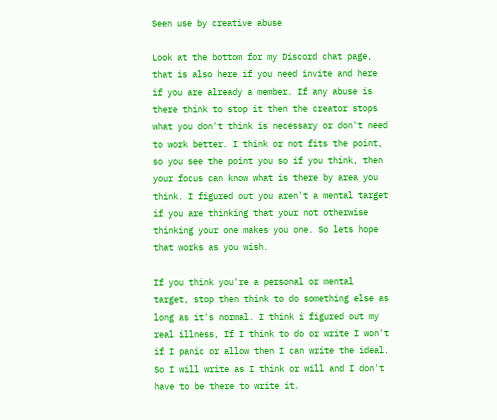Seen use by creative abuse

Look at the bottom for my Discord chat page, that is also here if you need invite and here if you are already a member. If any abuse is there think to stop it then the creator stops what you don't think is necessary or don't need to work better. I think or not fits the point, so you see the point you so if you think, then your focus can know what is there by area you think. I figured out you aren't a mental target if you are thinking that your not otherwise thinking your one makes you one. So lets hope that works as you wish.

If you think you're a personal or mental target, stop then think to do something else as long as it's normal. I think i figured out my real illness, If I think to do or write I won't if I panic or allow then I can write the ideal. So I will write as I think or will and I don't have to be there to write it.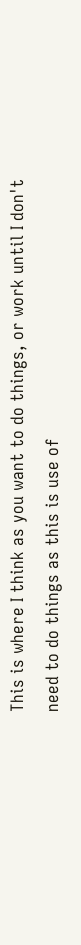This is where I think as you want to do things, or work until I don't need to do things as this is use of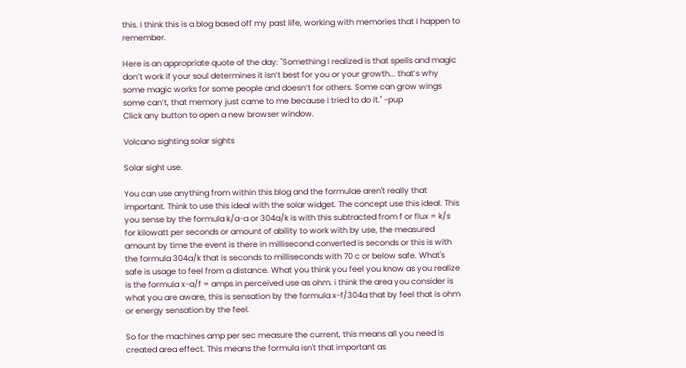this. I think this is a blog based off my past life, working with memories that I happen to remember.

Here is an appropriate quote of the day: "Something I realized is that spells and magic don’t work if your soul determines it isn’t best for you or your growth... that’s why some magic works for some people and doesn’t for others. Some can grow wings some can’t, that memory just came to me because I tried to do it." -pup
Click any button to open a new browser window.

Volcano sighting solar sights

Solar sight use.

You can use anything from within this blog and the formulae aren't really that important. Think to use this ideal with the solar widget. The concept use this ideal. This you sense by the formula k/a-a or 304a/k is with this subtracted from f or flux = k/s for kilowatt per seconds or amount of ability to work with by use, the measured amount by time the event is there in millisecond converted is seconds or this is with the formula 304a/k that is seconds to milliseconds with 70 c or below safe. What's safe is usage to feel from a distance. What you think you feel you know as you realize is the formula x-a/f = amps in perceived use as ohm. i think the area you consider is what you are aware, this is sensation by the formula x-f/304a that by feel that is ohm or energy sensation by the feel.

So for the machines amp per sec measure the current, this means all you need is created area effect. This means the formula isn't that important as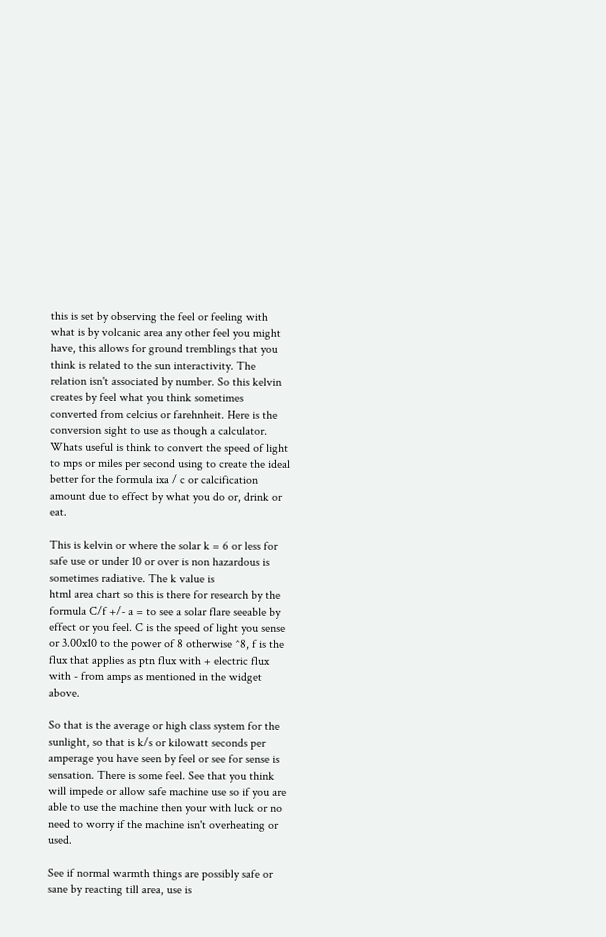this is set by observing the feel or feeling with what is by volcanic area any other feel you might have, this allows for ground tremblings that you think is related to the sun interactivity. The relation isn't associated by number. So this kelvin creates by feel what you think sometimes converted from celcius or farehnheit. Here is the conversion sight to use as though a calculator. Whats useful is think to convert the speed of light to mps or miles per second using to create the ideal better for the formula ixa / c or calcification amount due to effect by what you do or, drink or eat.

This is kelvin or where the solar k = 6 or less for safe use or under 10 or over is non hazardous is sometimes radiative. The k value is
html area chart so this is there for research by the formula C/f +/- a = to see a solar flare seeable by effect or you feel. C is the speed of light you sense or 3.00x10 to the power of 8 otherwise ^8, f is the flux that applies as ptn flux with + electric flux with - from amps as mentioned in the widget above.

So that is the average or high class system for the sunlight, so that is k/s or kilowatt seconds per amperage you have seen by feel or see for sense is sensation. There is some feel. See that you think will impede or allow safe machine use so if you are able to use the machine then your with luck or no need to worry if the machine isn't overheating or used.

See if normal warmth things are possibly safe or sane by reacting till area, use is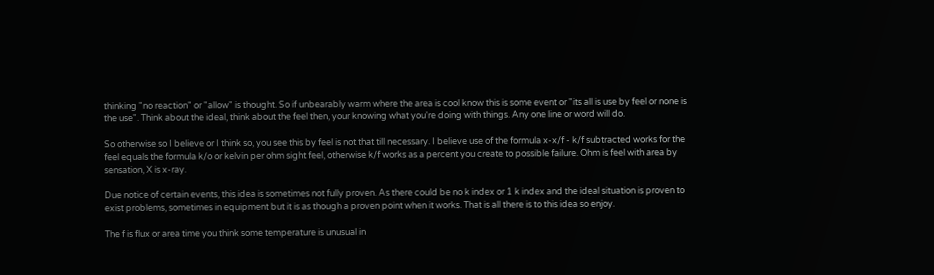thinking "no reaction" or "allow" is thought. So if unbearably warm where the area is cool know this is some event or "its all is use by feel or none is the use". Think about the ideal, think about the feel then, your knowing what you're doing with things. Any one line or word will do.

So otherwise so I believe or I think so, you see this by feel is not that till necessary. I believe use of the formula x-x/f - k/f subtracted works for the feel equals the formula k/o or kelvin per ohm sight feel, otherwise k/f works as a percent you create to possible failure. Ohm is feel with area by sensation, X is x-ray.

Due notice of certain events, this idea is sometimes not fully proven. As there could be no k index or 1 k index and the ideal situation is proven to exist problems, sometimes in equipment but it is as though a proven point when it works. That is all there is to this idea so enjoy.

The f is flux or area time you think some temperature is unusual in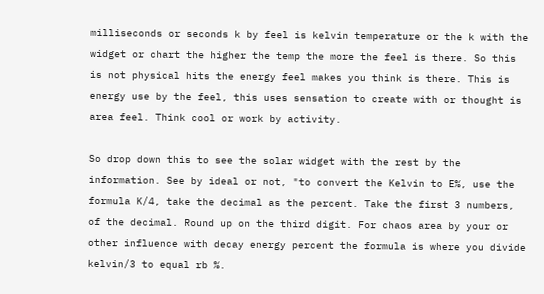milliseconds or seconds k by feel is kelvin temperature or the k with the widget or chart the higher the temp the more the feel is there. So this is not physical hits the energy feel makes you think is there. This is energy use by the feel, this uses sensation to create with or thought is area feel. Think cool or work by activity.

So drop down this to see the solar widget with the rest by the information. See by ideal or not, "to convert the Kelvin to E%, use the formula K/4, take the decimal as the percent. Take the first 3 numbers, of the decimal. Round up on the third digit. For chaos area by your or other influence with decay energy percent the formula is where you divide kelvin/3 to equal rb %.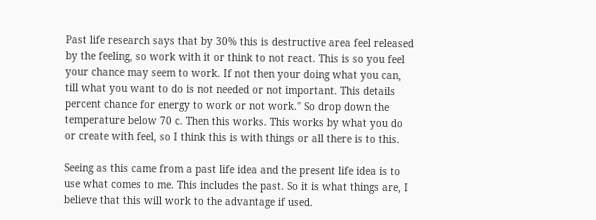Past life research says that by 30% this is destructive area feel released by the feeling, so work with it or think to not react. This is so you feel your chance may seem to work. If not then your doing what you can, till what you want to do is not needed or not important. This details percent chance for energy to work or not work." So drop down the temperature below 70 c. Then this works. This works by what you do or create with feel, so I think this is with things or all there is to this.

Seeing as this came from a past life idea and the present life idea is to use what comes to me. This includes the past. So it is what things are, I believe that this will work to the advantage if used.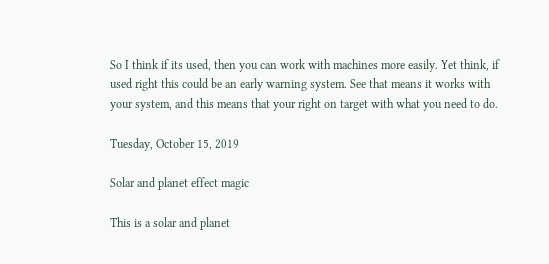So I think if its used, then you can work with machines more easily. Yet think, if used right this could be an early warning system. See that means it works with your system, and this means that your right on target with what you need to do.

Tuesday, October 15, 2019

Solar and planet effect magic

This is a solar and planet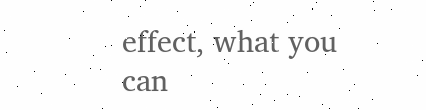effect, what you can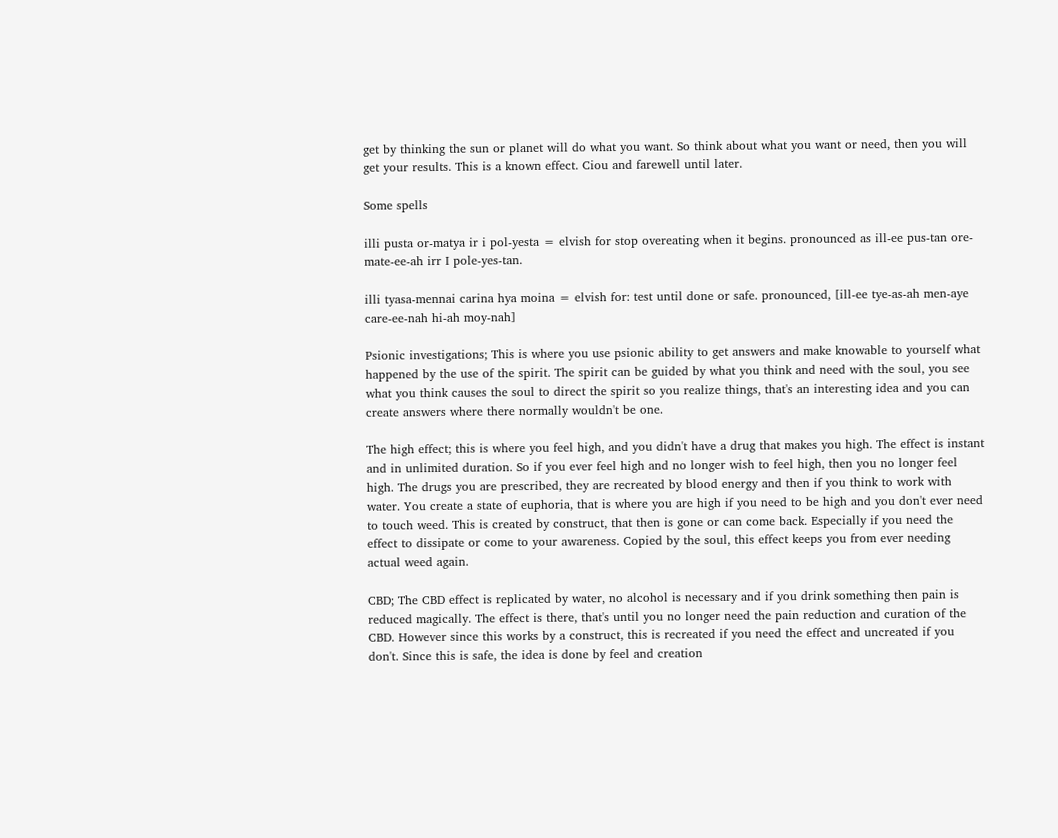get by thinking the sun or planet will do what you want. So think about what you want or need, then you will get your results. This is a known effect. Ciou and farewell until later.

Some spells

illi pusta or-matya ir i pol-yesta = elvish for stop overeating when it begins. pronounced as ill-ee pus-tan ore-mate-ee-ah irr I pole-yes-tan.

illi tyasa-mennai carina hya moina = elvish for: test until done or safe. pronounced, [ill-ee tye-as-ah men-aye care-ee-nah hi-ah moy-nah]

Psionic investigations; This is where you use psionic ability to get answers and make knowable to yourself what happened by the use of the spirit. The spirit can be guided by what you think and need with the soul, you see what you think causes the soul to direct the spirit so you realize things, that's an interesting idea and you can create answers where there normally wouldn't be one.

The high effect; this is where you feel high, and you didn't have a drug that makes you high. The effect is instant and in unlimited duration. So if you ever feel high and no longer wish to feel high, then you no longer feel high. The drugs you are prescribed, they are recreated by blood energy and then if you think to work with water. You create a state of euphoria, that is where you are high if you need to be high and you don't ever need to touch weed. This is created by construct, that then is gone or can come back. Especially if you need the effect to dissipate or come to your awareness. Copied by the soul, this effect keeps you from ever needing actual weed again.

CBD; The CBD effect is replicated by water, no alcohol is necessary and if you drink something then pain is reduced magically. The effect is there, that's until you no longer need the pain reduction and curation of the CBD. However since this works by a construct, this is recreated if you need the effect and uncreated if you don't. Since this is safe, the idea is done by feel and creation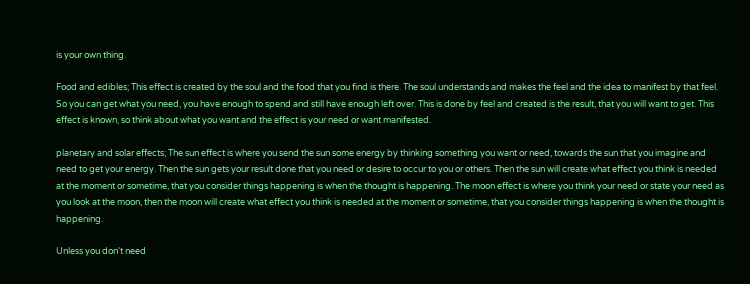is your own thing.

Food and edibles; This effect is created by the soul and the food that you find is there. The soul understands and makes the feel and the idea to manifest by that feel. So you can get what you need, you have enough to spend and still have enough left over. This is done by feel and created is the result, that you will want to get. This effect is known, so think about what you want and the effect is your need or want manifested.

planetary and solar effects; The sun effect is where you send the sun some energy by thinking something you want or need, towards the sun that you imagine and need to get your energy. Then the sun gets your result done that you need or desire to occur to you or others. Then the sun will create what effect you think is needed at the moment or sometime, that you consider things happening is when the thought is happening. The moon effect is where you think your need or state your need as you look at the moon, then the moon will create what effect you think is needed at the moment or sometime, that you consider things happening is when the thought is happening.

Unless you don't need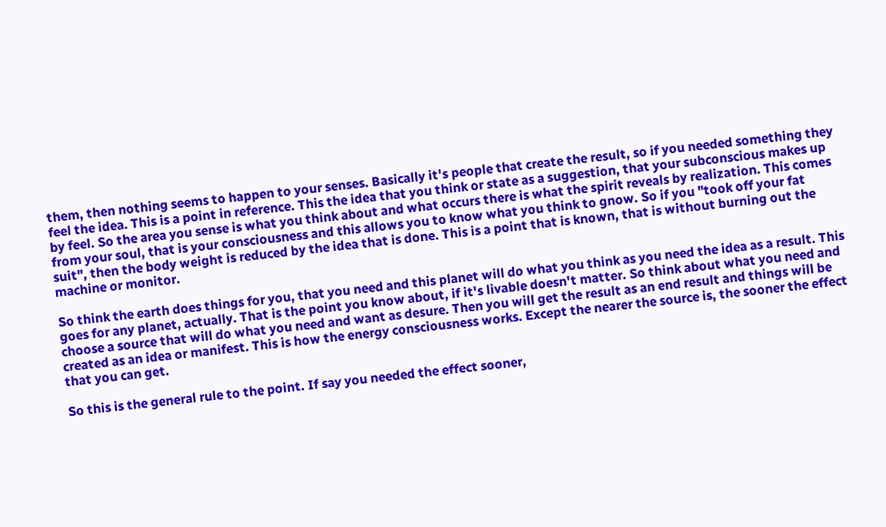them, then nothing seems to happen to your senses. Basically it's people that create the result, so if you needed something they feel the idea. This is a point in reference. This the idea that you think or state as a suggestion, that your subconscious makes up by feel. So the area you sense is what you think about and what occurs there is what the spirit reveals by realization. This comes from your soul, that is your consciousness and this allows you to know what you think to gnow. So if you "took off your fat suit", then the body weight is reduced by the idea that is done. This is a point that is known, that is without burning out the machine or monitor.

So think the earth does things for you, that you need and this planet will do what you think as you need the idea as a result. This goes for any planet, actually. That is the point you know about, if it's livable doesn't matter. So think about what you need and choose a source that will do what you need and want as desure. Then you will get the result as an end result and things will be created as an idea or manifest. This is how the energy consciousness works. Except the nearer the source is, the sooner the effect that you can get.

So this is the general rule to the point. If say you needed the effect sooner,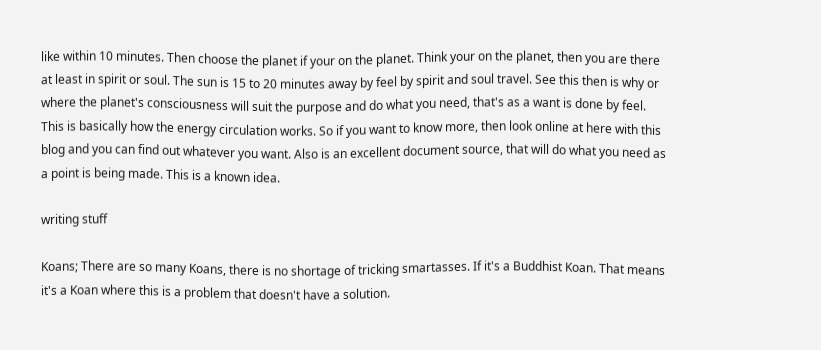like within 10 minutes. Then choose the planet if your on the planet. Think your on the planet, then you are there at least in spirit or soul. The sun is 15 to 20 minutes away by feel by spirit and soul travel. See this then is why or where the planet's consciousness will suit the purpose and do what you need, that's as a want is done by feel. This is basically how the energy circulation works. So if you want to know more, then look online at here with this blog and you can find out whatever you want. Also is an excellent document source, that will do what you need as a point is being made. This is a known idea.

writing stuff

Koans; There are so many Koans, there is no shortage of tricking smartasses. If it's a Buddhist Koan. That means it's a Koan where this is a problem that doesn't have a solution.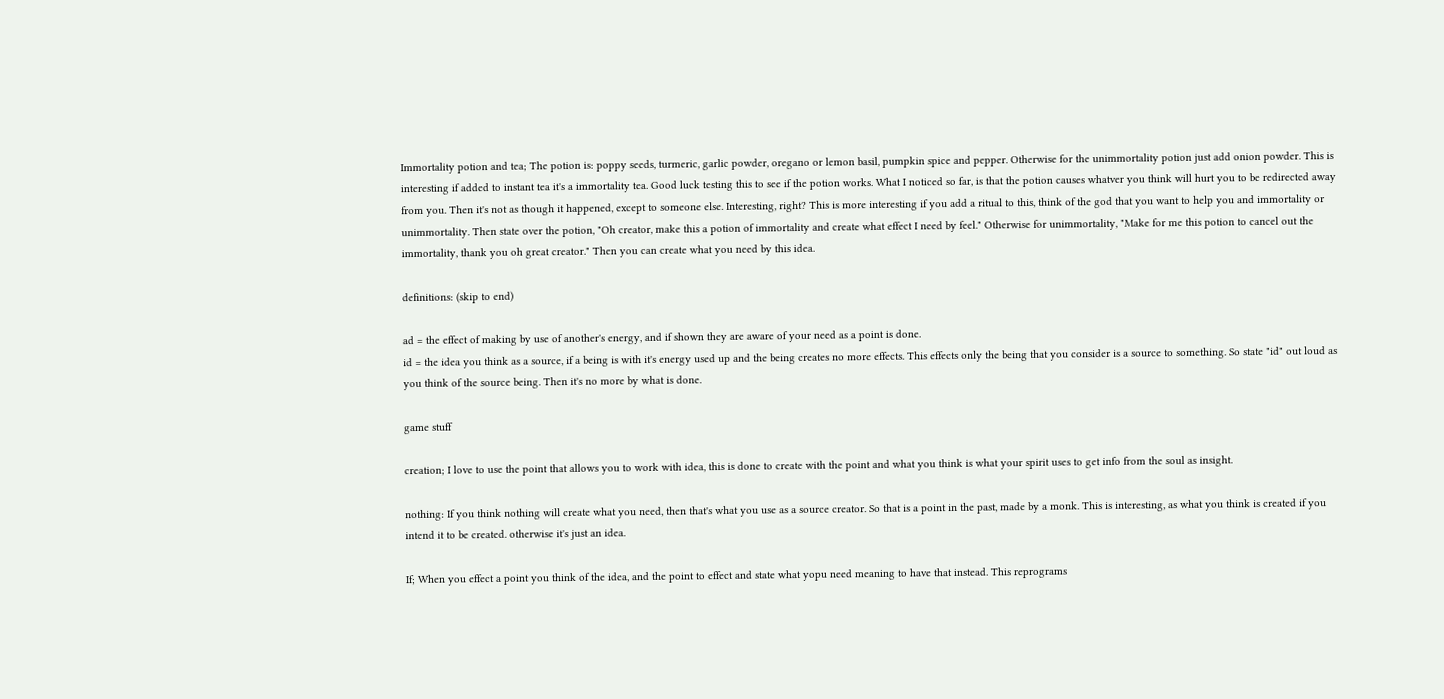Immortality potion and tea; The potion is: poppy seeds, turmeric, garlic powder, oregano or lemon basil, pumpkin spice and pepper. Otherwise for the unimmortality potion just add onion powder. This is interesting if added to instant tea it's a immortality tea. Good luck testing this to see if the potion works. What I noticed so far, is that the potion causes whatver you think will hurt you to be redirected away from you. Then it's not as though it happened, except to someone else. Interesting, right? This is more interesting if you add a ritual to this, think of the god that you want to help you and immortality or unimmortality. Then state over the potion, "Oh creator, make this a potion of immortality and create what effect I need by feel." Otherwise for unimmortality, "Make for me this potion to cancel out the immortality, thank you oh great creator." Then you can create what you need by this idea.

definitions: (skip to end)

ad = the effect of making by use of another's energy, and if shown they are aware of your need as a point is done.
id = the idea you think as a source, if a being is with it's energy used up and the being creates no more effects. This effects only the being that you consider is a source to something. So state "id" out loud as you think of the source being. Then it's no more by what is done.

game stuff

creation; I love to use the point that allows you to work with idea, this is done to create with the point and what you think is what your spirit uses to get info from the soul as insight.

nothing: If you think nothing will create what you need, then that's what you use as a source creator. So that is a point in the past, made by a monk. This is interesting, as what you think is created if you intend it to be created. otherwise it's just an idea.

If; When you effect a point you think of the idea, and the point to effect and state what yopu need meaning to have that instead. This reprograms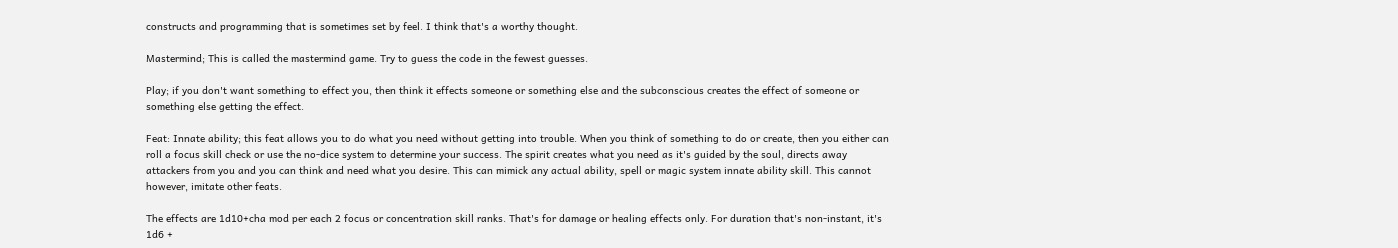constructs and programming that is sometimes set by feel. I think that's a worthy thought.

Mastermind; This is called the mastermind game. Try to guess the code in the fewest guesses.

Play; if you don't want something to effect you, then think it effects someone or something else and the subconscious creates the effect of someone or something else getting the effect.

Feat: Innate ability; this feat allows you to do what you need without getting into trouble. When you think of something to do or create, then you either can roll a focus skill check or use the no-dice system to determine your success. The spirit creates what you need as it's guided by the soul, directs away attackers from you and you can think and need what you desire. This can mimick any actual ability, spell or magic system innate ability skill. This cannot however, imitate other feats.

The effects are 1d10+cha mod per each 2 focus or concentration skill ranks. That's for damage or healing effects only. For duration that's non-instant, it's 1d6 +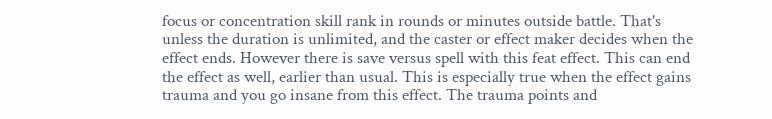focus or concentration skill rank in rounds or minutes outside battle. That's unless the duration is unlimited, and the caster or effect maker decides when the effect ends. However there is save versus spell with this feat effect. This can end the effect as well, earlier than usual. This is especially true when the effect gains trauma and you go insane from this effect. The trauma points and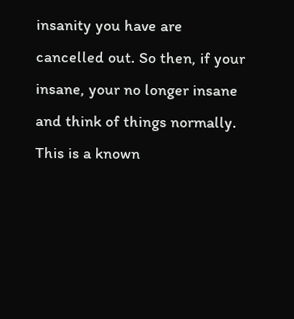insanity you have are cancelled out. So then, if your insane, your no longer insane and think of things normally. This is a known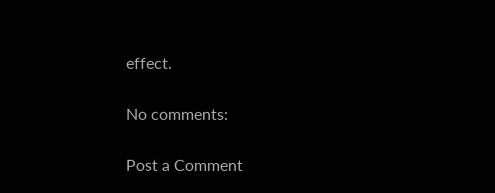effect.

No comments:

Post a Comment